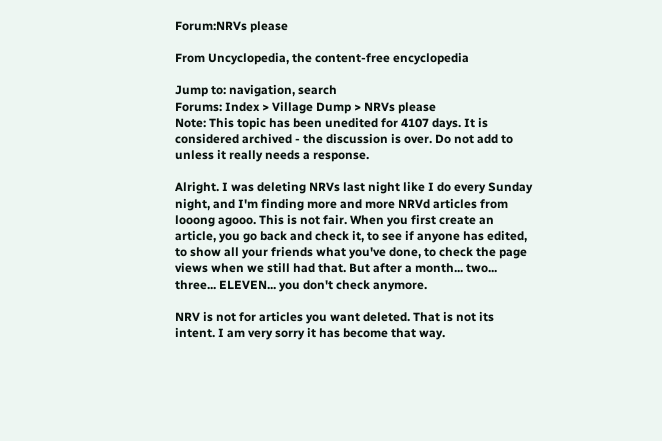Forum:NRVs please

From Uncyclopedia, the content-free encyclopedia

Jump to: navigation, search
Forums: Index > Village Dump > NRVs please
Note: This topic has been unedited for 4107 days. It is considered archived - the discussion is over. Do not add to unless it really needs a response.

Alright. I was deleting NRVs last night like I do every Sunday night, and I'm finding more and more NRVd articles from looong agooo. This is not fair. When you first create an article, you go back and check it, to see if anyone has edited, to show all your friends what you've done, to check the page views when we still had that. But after a month... two... three... ELEVEN... you don't check anymore.

NRV is not for articles you want deleted. That is not its intent. I am very sorry it has become that way.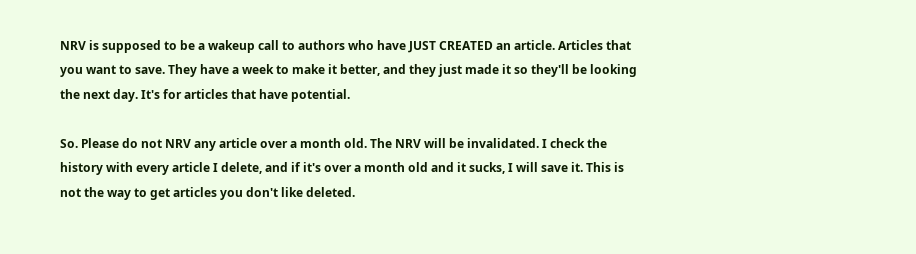NRV is supposed to be a wakeup call to authors who have JUST CREATED an article. Articles that you want to save. They have a week to make it better, and they just made it so they'll be looking the next day. It's for articles that have potential.

So. Please do not NRV any article over a month old. The NRV will be invalidated. I check the history with every article I delete, and if it's over a month old and it sucks, I will save it. This is not the way to get articles you don't like deleted.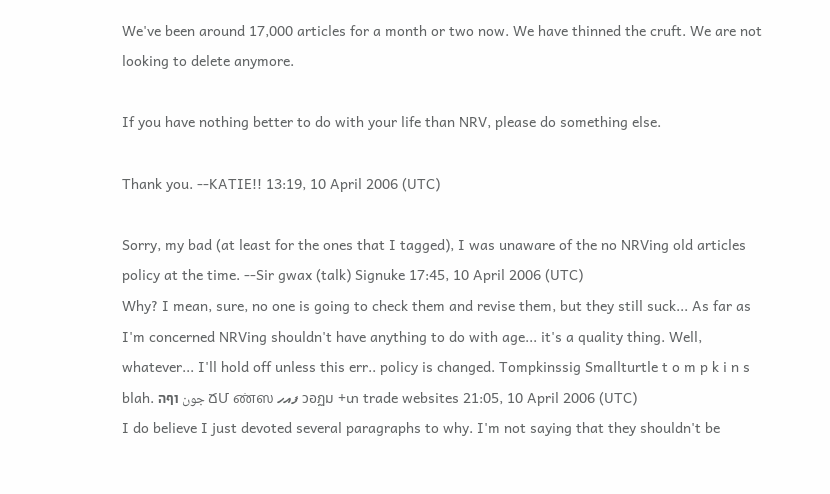We've been around 17,000 articles for a month or two now. We have thinned the cruft. We are not looking to delete anymore.

If you have nothing better to do with your life than NRV, please do something else.

Thank you. --KATIE!! 13:19, 10 April 2006 (UTC)

Sorry, my bad (at least for the ones that I tagged), I was unaware of the no NRVing old articles policy at the time. --Sir gwax (talk) Signuke 17:45, 10 April 2006 (UTC)
Why? I mean, sure, no one is going to check them and revise them, but they still suck... As far as I'm concerned NRVing shouldn't have anything to do with age... it's a quality thing. Well, whatever... I'll hold off unless this err.. policy is changed. Tompkinssig Smallturtle t o m p k i n s  blah. جون וףה ՃՄ ண்ஸ ފއހ วอฏม +տ trade websites 21:05, 10 April 2006 (UTC)
I do believe I just devoted several paragraphs to why. I'm not saying that they shouldn't be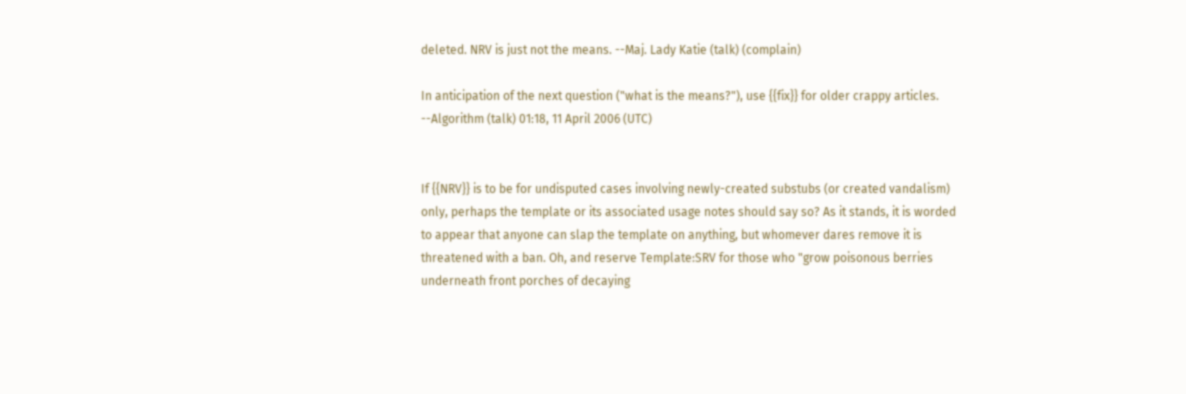deleted. NRV is just not the means. --Maj. Lady Katie (talk) (complain)

In anticipation of the next question ("what is the means?"), use {{fix}} for older crappy articles. --Algorithm (talk) 01:18, 11 April 2006 (UTC)


If {{NRV}} is to be for undisputed cases involving newly-created substubs (or created vandalism) only, perhaps the template or its associated usage notes should say so? As it stands, it is worded to appear that anyone can slap the template on anything, but whomever dares remove it is threatened with a ban. Oh, and reserve Template:SRV for those who "grow poisonous berries underneath front porches of decaying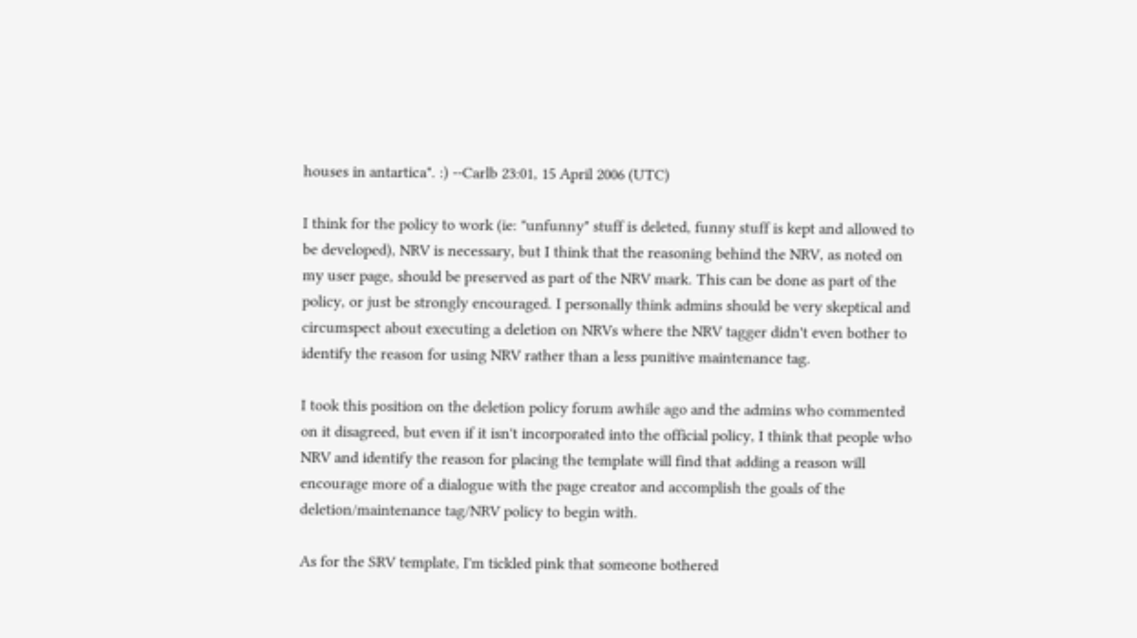houses in antartica". :) --Carlb 23:01, 15 April 2006 (UTC)

I think for the policy to work (ie: "unfunny" stuff is deleted, funny stuff is kept and allowed to be developed), NRV is necessary, but I think that the reasoning behind the NRV, as noted on my user page, should be preserved as part of the NRV mark. This can be done as part of the policy, or just be strongly encouraged. I personally think admins should be very skeptical and circumspect about executing a deletion on NRVs where the NRV tagger didn't even bother to identify the reason for using NRV rather than a less punitive maintenance tag.

I took this position on the deletion policy forum awhile ago and the admins who commented on it disagreed, but even if it isn't incorporated into the official policy, I think that people who NRV and identify the reason for placing the template will find that adding a reason will encourage more of a dialogue with the page creator and accomplish the goals of the deletion/maintenance tag/NRV policy to begin with.

As for the SRV template, I'm tickled pink that someone bothered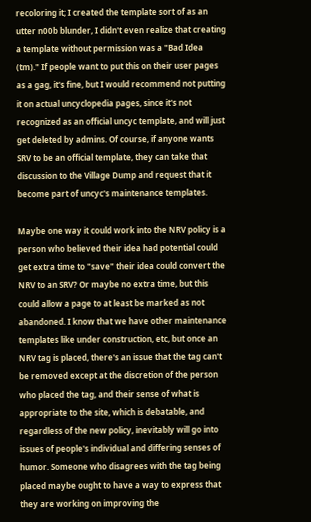recoloring it; I created the template sort of as an utter n00b blunder, I didn't even realize that creating a template without permission was a "Bad Idea (tm)." If people want to put this on their user pages as a gag, it's fine, but I would recommend not putting it on actual uncyclopedia pages, since it's not recognized as an official uncyc template, and will just get deleted by admins. Of course, if anyone wants SRV to be an official template, they can take that discussion to the Village Dump and request that it become part of uncyc's maintenance templates.

Maybe one way it could work into the NRV policy is a person who believed their idea had potential could get extra time to "save" their idea could convert the NRV to an SRV? Or maybe no extra time, but this could allow a page to at least be marked as not abandoned. I know that we have other maintenance templates like under construction, etc, but once an NRV tag is placed, there's an issue that the tag can't be removed except at the discretion of the person who placed the tag, and their sense of what is appropriate to the site, which is debatable, and regardless of the new policy, inevitably will go into issues of people's individual and differing senses of humor. Someone who disagrees with the tag being placed maybe ought to have a way to express that they are working on improving the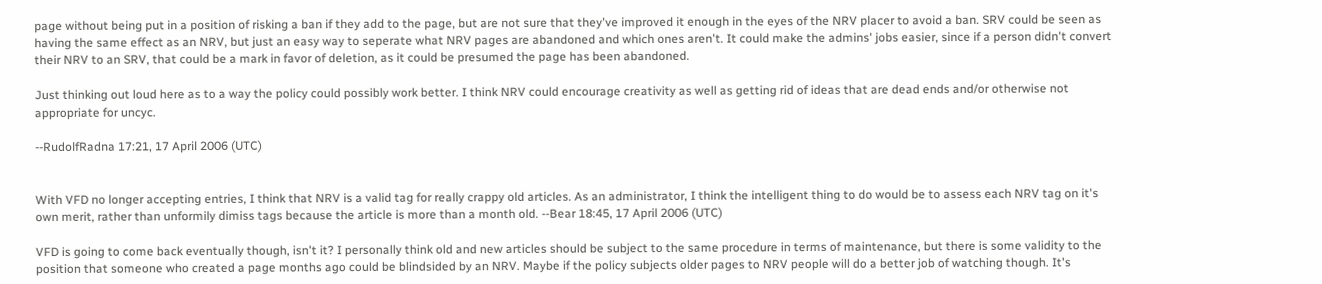page without being put in a position of risking a ban if they add to the page, but are not sure that they've improved it enough in the eyes of the NRV placer to avoid a ban. SRV could be seen as having the same effect as an NRV, but just an easy way to seperate what NRV pages are abandoned and which ones aren't. It could make the admins' jobs easier, since if a person didn't convert their NRV to an SRV, that could be a mark in favor of deletion, as it could be presumed the page has been abandoned.

Just thinking out loud here as to a way the policy could possibly work better. I think NRV could encourage creativity as well as getting rid of ideas that are dead ends and/or otherwise not appropriate for uncyc.

--RudolfRadna 17:21, 17 April 2006 (UTC)


With VFD no longer accepting entries, I think that NRV is a valid tag for really crappy old articles. As an administrator, I think the intelligent thing to do would be to assess each NRV tag on it's own merit, rather than unformily dimiss tags because the article is more than a month old. --Bear 18:45, 17 April 2006 (UTC)

VFD is going to come back eventually though, isn't it? I personally think old and new articles should be subject to the same procedure in terms of maintenance, but there is some validity to the position that someone who created a page months ago could be blindsided by an NRV. Maybe if the policy subjects older pages to NRV people will do a better job of watching though. It's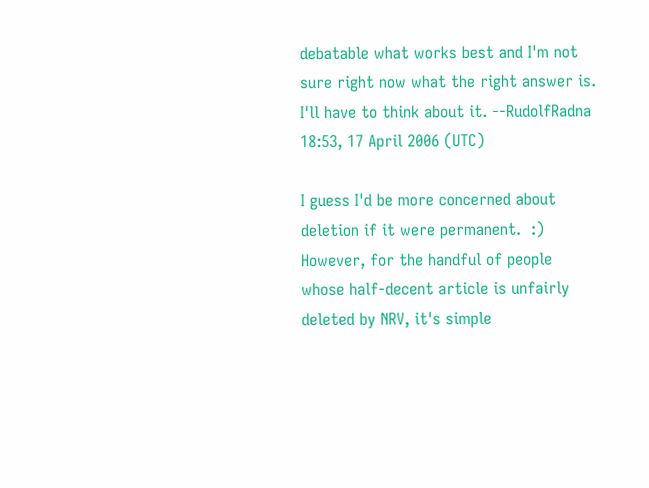debatable what works best and I'm not sure right now what the right answer is. I'll have to think about it. --RudolfRadna 18:53, 17 April 2006 (UTC)

I guess I'd be more concerned about deletion if it were permanent.  :) However, for the handful of people whose half-decent article is unfairly deleted by NRV, it's simple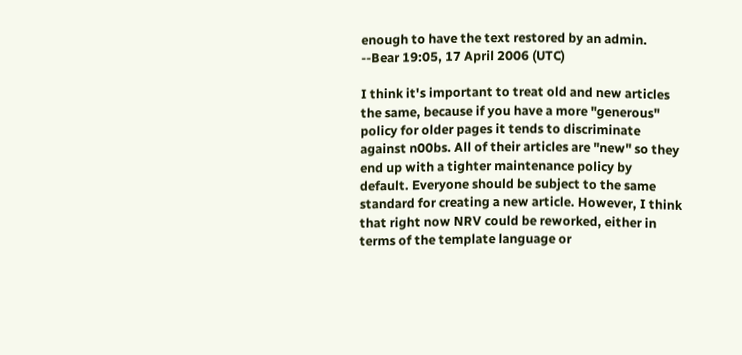enough to have the text restored by an admin. --Bear 19:05, 17 April 2006 (UTC)

I think it's important to treat old and new articles the same, because if you have a more "generous" policy for older pages it tends to discriminate against n00bs. All of their articles are "new" so they end up with a tighter maintenance policy by default. Everyone should be subject to the same standard for creating a new article. However, I think that right now NRV could be reworked, either in terms of the template language or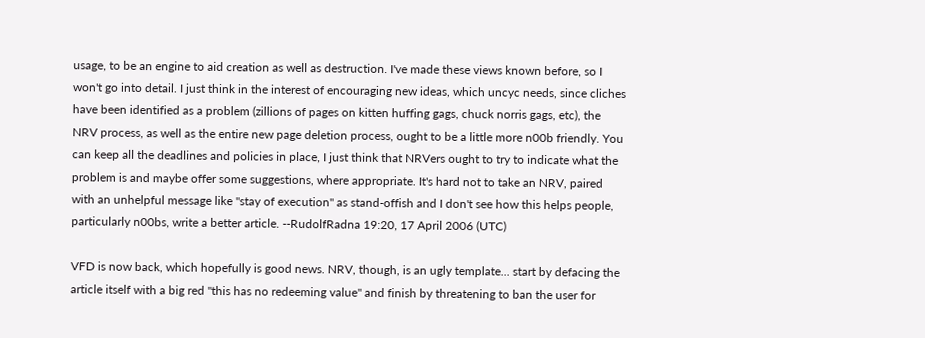usage, to be an engine to aid creation as well as destruction. I've made these views known before, so I won't go into detail. I just think in the interest of encouraging new ideas, which uncyc needs, since cliches have been identified as a problem (zillions of pages on kitten huffing gags, chuck norris gags, etc), the NRV process, as well as the entire new page deletion process, ought to be a little more n00b friendly. You can keep all the deadlines and policies in place, I just think that NRVers ought to try to indicate what the problem is and maybe offer some suggestions, where appropriate. It's hard not to take an NRV, paired with an unhelpful message like "stay of execution" as stand-offish and I don't see how this helps people, particularly n00bs, write a better article. --RudolfRadna 19:20, 17 April 2006 (UTC)

VFD is now back, which hopefully is good news. NRV, though, is an ugly template... start by defacing the article itself with a big red "this has no redeeming value" and finish by threatening to ban the user for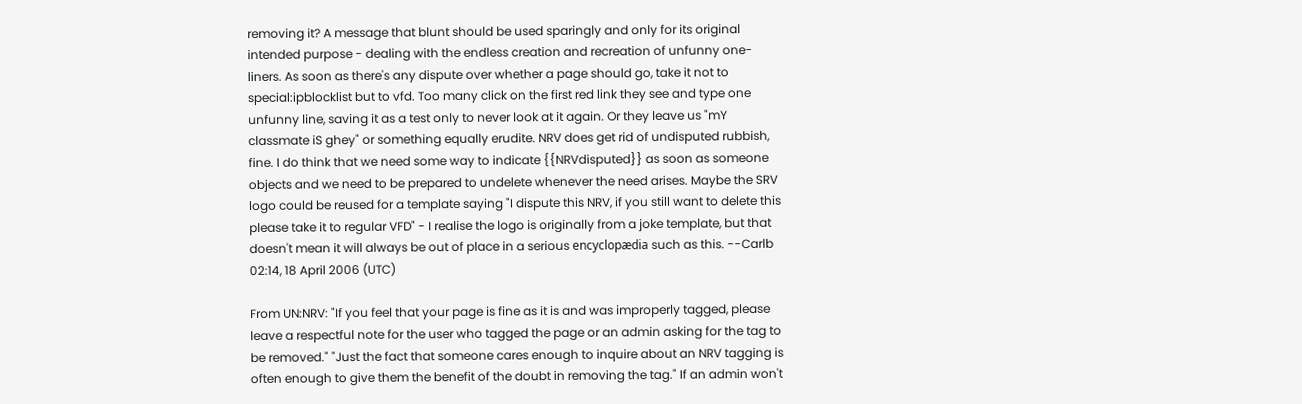removing it? A message that blunt should be used sparingly and only for its original intended purpose - dealing with the endless creation and recreation of unfunny one-liners. As soon as there's any dispute over whether a page should go, take it not to special:ipblocklist but to vfd. Too many click on the first red link they see and type one unfunny line, saving it as a test only to never look at it again. Or they leave us "mY classmate iS ghey" or something equally erudite. NRV does get rid of undisputed rubbish, fine. I do think that we need some way to indicate {{NRVdisputed}} as soon as someone objects and we need to be prepared to undelete whenever the need arises. Maybe the SRV logo could be reused for a template saying "I dispute this NRV, if you still want to delete this please take it to regular VFD" - I realise the logo is originally from a joke template, but that doesn't mean it will always be out of place in a serious encyclopædia such as this. --Carlb 02:14, 18 April 2006 (UTC)

From UN:NRV: "If you feel that your page is fine as it is and was improperly tagged, please leave a respectful note for the user who tagged the page or an admin asking for the tag to be removed." "Just the fact that someone cares enough to inquire about an NRV tagging is often enough to give them the benefit of the doubt in removing the tag." If an admin won't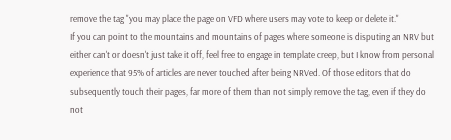remove the tag "you may place the page on VFD where users may vote to keep or delete it."
If you can point to the mountains and mountains of pages where someone is disputing an NRV but either can't or doesn't just take it off, feel free to engage in template creep, but I know from personal experience that 95% of articles are never touched after being NRVed. Of those editors that do subsequently touch their pages, far more of them than not simply remove the tag, even if they do not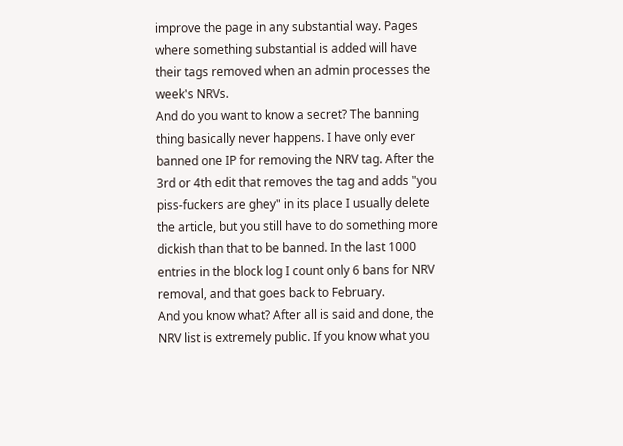improve the page in any substantial way. Pages where something substantial is added will have their tags removed when an admin processes the week's NRVs.
And do you want to know a secret? The banning thing basically never happens. I have only ever banned one IP for removing the NRV tag. After the 3rd or 4th edit that removes the tag and adds "you piss-fuckers are ghey" in its place I usually delete the article, but you still have to do something more dickish than that to be banned. In the last 1000 entries in the block log I count only 6 bans for NRV removal, and that goes back to February.
And you know what? After all is said and done, the NRV list is extremely public. If you know what you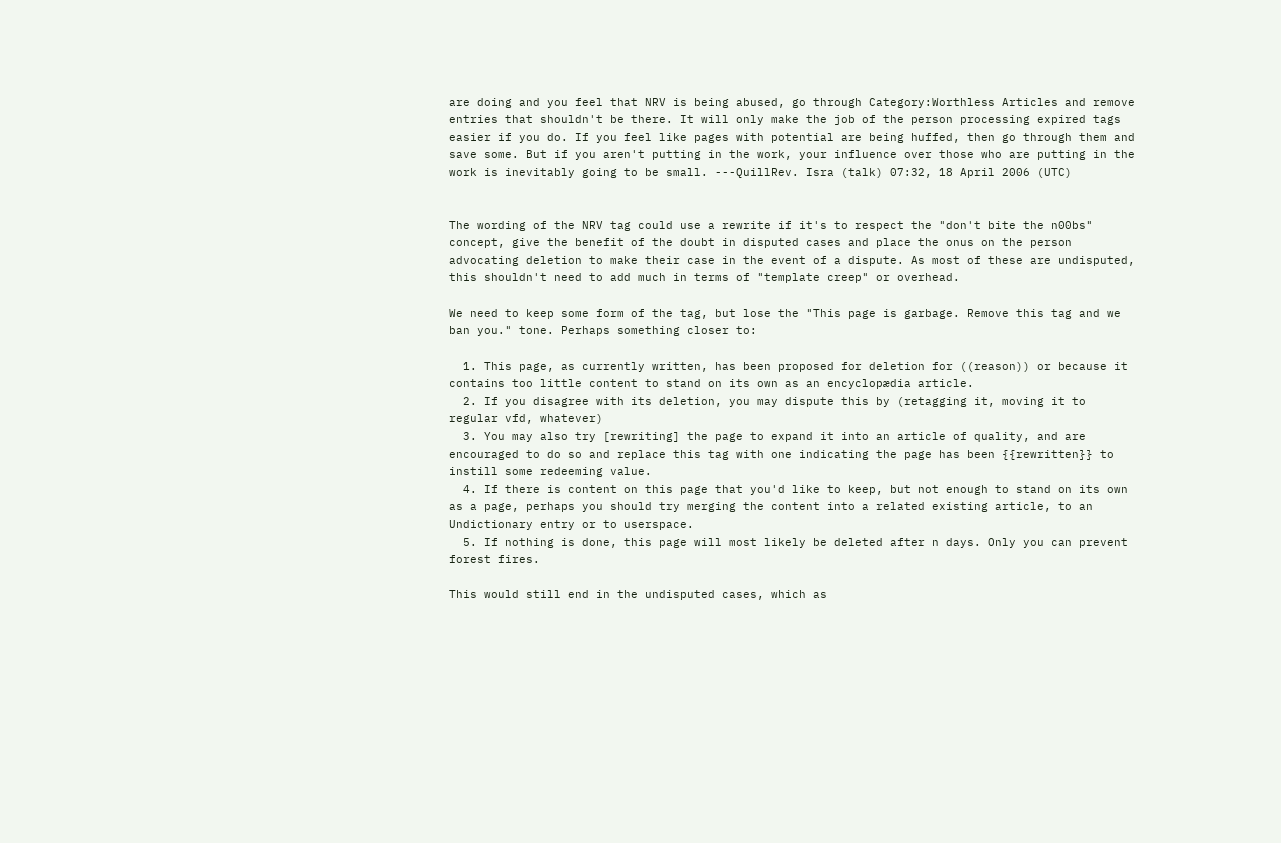are doing and you feel that NRV is being abused, go through Category:Worthless Articles and remove entries that shouldn't be there. It will only make the job of the person processing expired tags easier if you do. If you feel like pages with potential are being huffed, then go through them and save some. But if you aren't putting in the work, your influence over those who are putting in the work is inevitably going to be small. ---QuillRev. Isra (talk) 07:32, 18 April 2006 (UTC)


The wording of the NRV tag could use a rewrite if it's to respect the "don't bite the n00bs" concept, give the benefit of the doubt in disputed cases and place the onus on the person advocating deletion to make their case in the event of a dispute. As most of these are undisputed, this shouldn't need to add much in terms of "template creep" or overhead.

We need to keep some form of the tag, but lose the "This page is garbage. Remove this tag and we ban you." tone. Perhaps something closer to:

  1. This page, as currently written, has been proposed for deletion for ((reason)) or because it contains too little content to stand on its own as an encyclopædia article.
  2. If you disagree with its deletion, you may dispute this by (retagging it, moving it to regular vfd, whatever)
  3. You may also try [rewriting] the page to expand it into an article of quality, and are encouraged to do so and replace this tag with one indicating the page has been {{rewritten}} to instill some redeeming value.
  4. If there is content on this page that you'd like to keep, but not enough to stand on its own as a page, perhaps you should try merging the content into a related existing article, to an Undictionary entry or to userspace.
  5. If nothing is done, this page will most likely be deleted after n days. Only you can prevent forest fires.

This would still end in the undisputed cases, which as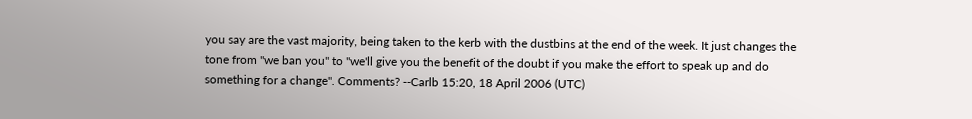you say are the vast majority, being taken to the kerb with the dustbins at the end of the week. It just changes the tone from "we ban you" to "we'll give you the benefit of the doubt if you make the effort to speak up and do something for a change". Comments? --Carlb 15:20, 18 April 2006 (UTC)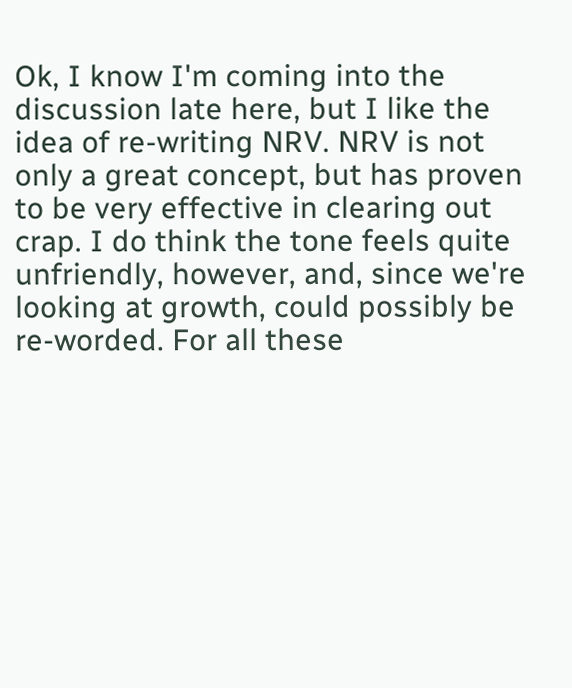Ok, I know I'm coming into the discussion late here, but I like the idea of re-writing NRV. NRV is not only a great concept, but has proven to be very effective in clearing out crap. I do think the tone feels quite unfriendly, however, and, since we're looking at growth, could possibly be re-worded. For all these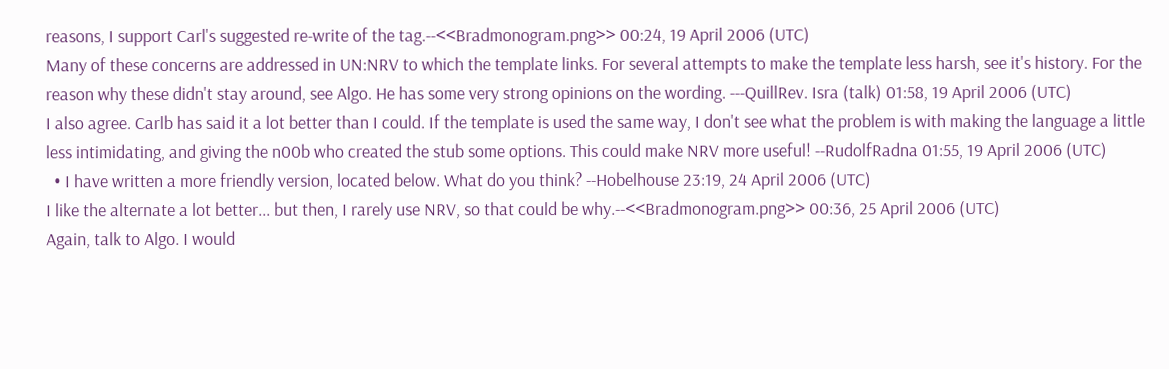reasons, I support Carl's suggested re-write of the tag.--<<Bradmonogram.png>> 00:24, 19 April 2006 (UTC)
Many of these concerns are addressed in UN:NRV to which the template links. For several attempts to make the template less harsh, see it's history. For the reason why these didn't stay around, see Algo. He has some very strong opinions on the wording. ---QuillRev. Isra (talk) 01:58, 19 April 2006 (UTC)
I also agree. Carlb has said it a lot better than I could. If the template is used the same way, I don't see what the problem is with making the language a little less intimidating, and giving the n00b who created the stub some options. This could make NRV more useful! --RudolfRadna 01:55, 19 April 2006 (UTC)
  • I have written a more friendly version, located below. What do you think? --Hobelhouse 23:19, 24 April 2006 (UTC)
I like the alternate a lot better... but then, I rarely use NRV, so that could be why.--<<Bradmonogram.png>> 00:36, 25 April 2006 (UTC)
Again, talk to Algo. I would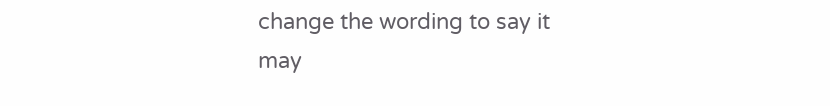change the wording to say it may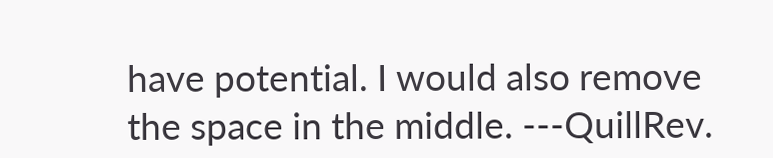have potential. I would also remove the space in the middle. ---QuillRev.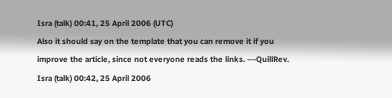Isra (talk) 00:41, 25 April 2006 (UTC)
Also it should say on the template that you can remove it if you improve the article, since not everyone reads the links. ---QuillRev. Isra (talk) 00:42, 25 April 2006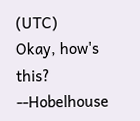(UTC)
Okay, how's this? --Hobelhouse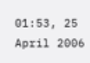01:53, 25 April 2006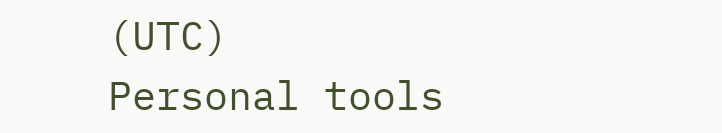(UTC)
Personal tools